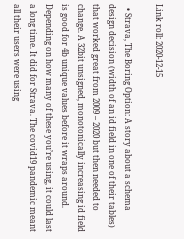Link roll: 2020-12-15

  • Strava, The Boring Option: A story about a schema design decision (width of an id field in one of their tables) that worked great from 2009 – 2020 but then needed to change. A 32bit unsigned, monotonically increasing id field is good for 4b unique values before it wraps around. Depending on how many of these you’re using, it could last a long time. It did for Strava. The covid19 pandemic meant all their users were using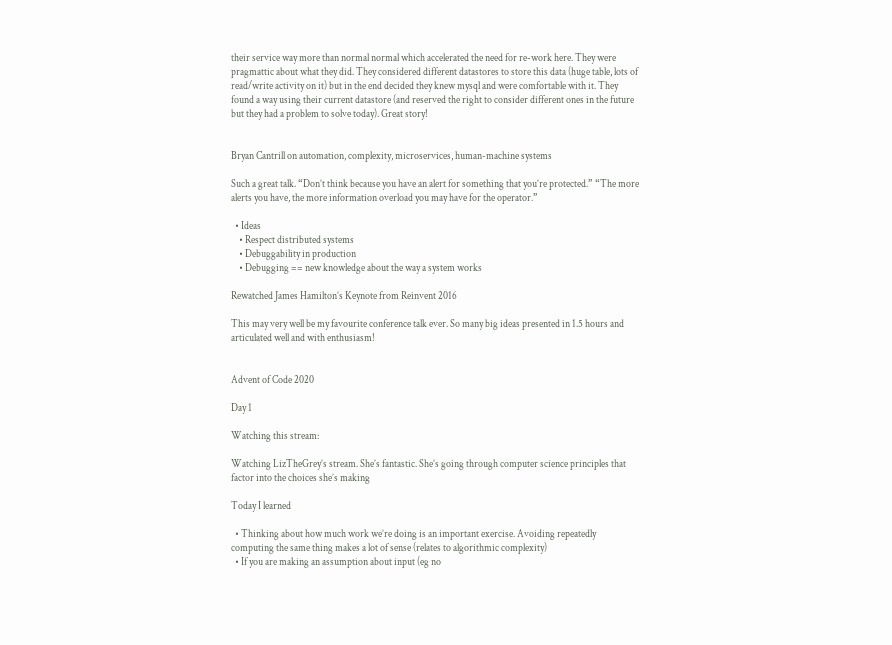their service way more than normal normal which accelerated the need for re-work here. They were pragmattic about what they did. They considered different datastores to store this data (huge table, lots of read/write activity on it) but in the end decided they knew mysql and were comfortable with it. They found a way using their current datastore (and reserved the right to consider different ones in the future but they had a problem to solve today). Great story!


Bryan Cantrill on automation, complexity, microservices, human-machine systems

Such a great talk. “Don’t think because you have an alert for something that you’re protected.” “The more alerts you have, the more information overload you may have for the operator.”

  • Ideas
    • Respect distributed systems
    • Debuggability in production
    • Debugging == new knowledge about the way a system works

Rewatched James Hamilton’s Keynote from Reinvent 2016

This may very well be my favourite conference talk ever. So many big ideas presented in 1.5 hours and articulated well and with enthusiasm!


Advent of Code 2020

Day 1

Watching this stream:

Watching LizTheGrey’s stream. She’s fantastic. She’s going through computer science principles that factor into the choices she’s making

Today I learned

  • Thinking about how much work we’re doing is an important exercise. Avoiding repeatedly computing the same thing makes a lot of sense (relates to algorithmic complexity)
  • If you are making an assumption about input (eg no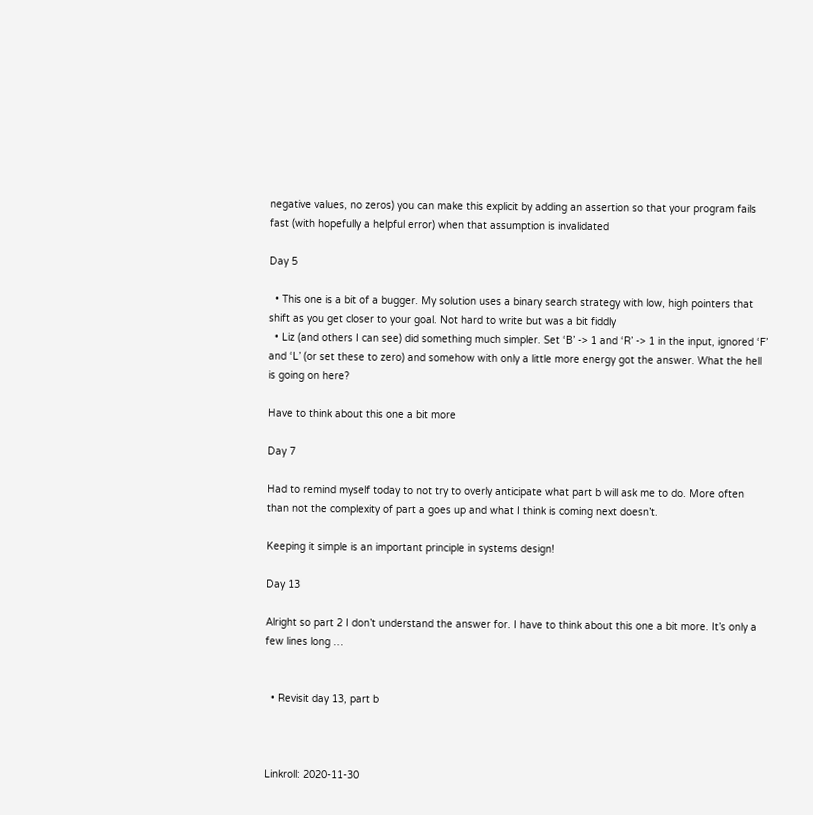negative values, no zeros) you can make this explicit by adding an assertion so that your program fails fast (with hopefully a helpful error) when that assumption is invalidated

Day 5

  • This one is a bit of a bugger. My solution uses a binary search strategy with low, high pointers that shift as you get closer to your goal. Not hard to write but was a bit fiddly
  • Liz (and others I can see) did something much simpler. Set ‘B’ -> 1 and ‘R’ -> 1 in the input, ignored ‘F’ and ‘L’ (or set these to zero) and somehow with only a little more energy got the answer. What the hell is going on here?

Have to think about this one a bit more

Day 7

Had to remind myself today to not try to overly anticipate what part b will ask me to do. More often than not the complexity of part a goes up and what I think is coming next doesn’t.

Keeping it simple is an important principle in systems design!

Day 13

Alright so part 2 I don’t understand the answer for. I have to think about this one a bit more. It’s only a few lines long …


  • Revisit day 13, part b



Linkroll: 2020-11-30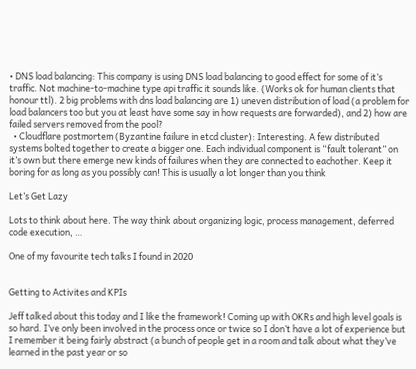• DNS load balancing: This company is using DNS load balancing to good effect for some of it’s traffic. Not machine-to-machine type api traffic it sounds like. (Works ok for human clients that honour ttl). 2 big problems with dns load balancing are 1) uneven distribution of load (a problem for load balancers too but you at least have some say in how requests are forwarded), and 2) how are failed servers removed from the pool?
  • Cloudflare postmortem (Byzantine failure in etcd cluster): Interesting. A few distributed systems bolted together to create a bigger one. Each individual component is “fault tolerant” on it’s own but there emerge new kinds of failures when they are connected to eachother. Keep it boring for as long as you possibly can! This is usually a lot longer than you think

Let’s Get Lazy

Lots to think about here. The way think about organizing logic, process management, deferred code execution, …

One of my favourite tech talks I found in 2020


Getting to Activites and KPIs

Jeff talked about this today and I like the framework! Coming up with OKRs and high level goals is so hard. I’ve only been involved in the process once or twice so I don’t have a lot of experience but I remember it being fairly abstract (a bunch of people get in a room and talk about what they’ve learned in the past year or so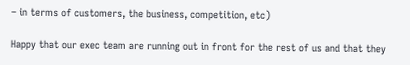– in terms of customers, the business, competition, etc)

Happy that our exec team are running out in front for the rest of us and that they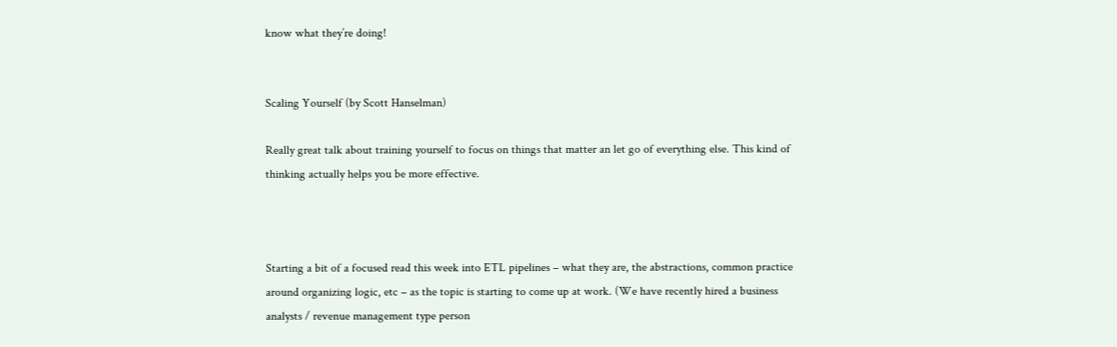know what they’re doing!


Scaling Yourself (by Scott Hanselman)

Really great talk about training yourself to focus on things that matter an let go of everything else. This kind of thinking actually helps you be more effective.



Starting a bit of a focused read this week into ETL pipelines – what they are, the abstractions, common practice around organizing logic, etc – as the topic is starting to come up at work. (We have recently hired a business analysts / revenue management type person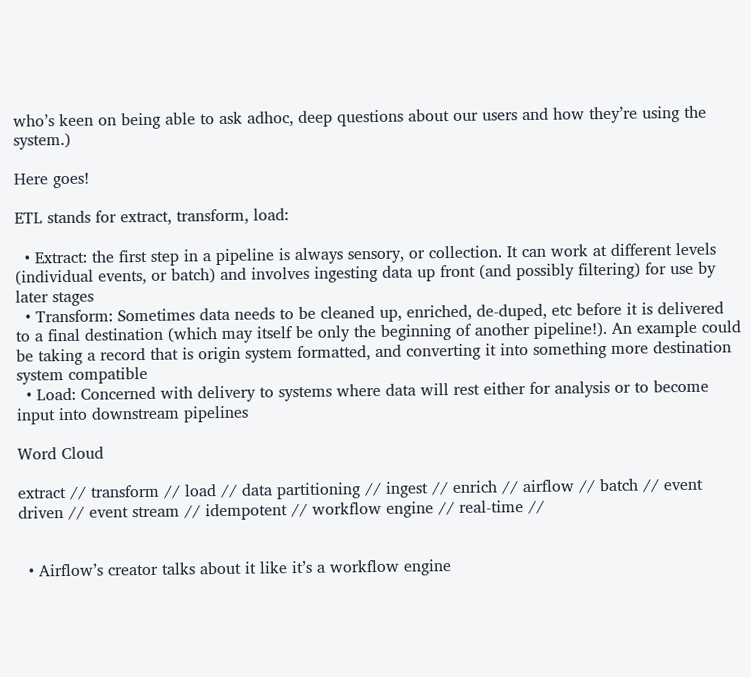who’s keen on being able to ask adhoc, deep questions about our users and how they’re using the system.)

Here goes!

ETL stands for extract, transform, load:

  • Extract: the first step in a pipeline is always sensory, or collection. It can work at different levels (individual events, or batch) and involves ingesting data up front (and possibly filtering) for use by later stages
  • Transform: Sometimes data needs to be cleaned up, enriched, de-duped, etc before it is delivered to a final destination (which may itself be only the beginning of another pipeline!). An example could be taking a record that is origin system formatted, and converting it into something more destination system compatible
  • Load: Concerned with delivery to systems where data will rest either for analysis or to become input into downstream pipelines

Word Cloud

extract // transform // load // data partitioning // ingest // enrich // airflow // batch // event driven // event stream // idempotent // workflow engine // real-time //


  • Airflow’s creator talks about it like it’s a workflow engine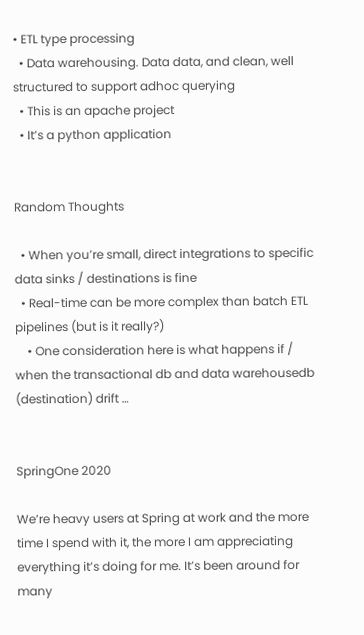• ETL type processing
  • Data warehousing. Data data, and clean, well structured to support adhoc querying
  • This is an apache project
  • It’s a python application


Random Thoughts

  • When you’re small, direct integrations to specific data sinks / destinations is fine
  • Real-time can be more complex than batch ETL pipelines (but is it really?)
    • One consideration here is what happens if / when the transactional db and data warehousedb (destination) drift …


SpringOne 2020

We’re heavy users at Spring at work and the more time I spend with it, the more I am appreciating everything it’s doing for me. It’s been around for many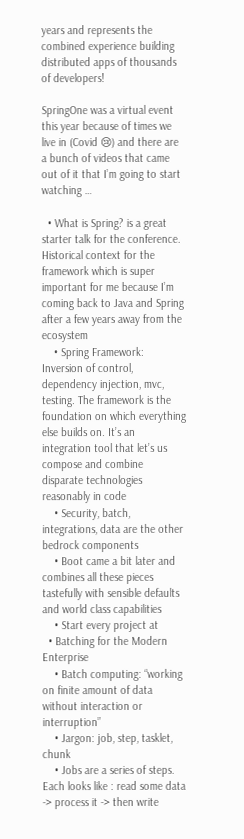years and represents the combined experience building distributed apps of thousands of developers!

SpringOne was a virtual event this year because of times we live in (Covid 😢) and there are a bunch of videos that came out of it that I’m going to start watching …

  • What is Spring? is a great starter talk for the conference. Historical context for the framework which is super important for me because I’m coming back to Java and Spring after a few years away from the ecosystem
    • Spring Framework: Inversion of control, dependency injection, mvc, testing. The framework is the foundation on which everything else builds on. It’s an integration tool that let’s us compose and combine disparate technologies reasonably in code
    • Security, batch, integrations, data are the other bedrock components
    • Boot came a bit later and combines all these pieces tastefully with sensible defaults and world class capabilities
    • Start every project at
  • Batching for the Modern Enterprise
    • Batch computing: “working on finite amount of data without interaction or interruption”
    • Jargon: job, step, tasklet, chunk
    • Jobs are a series of steps. Each looks like : read some data -> process it -> then write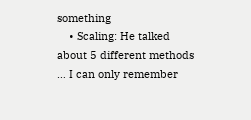something
    • Scaling: He talked about 5 different methods … I can only remember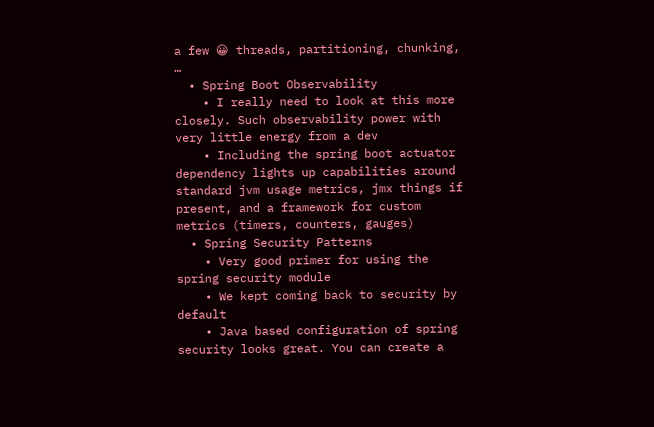a few 😀 threads, partitioning, chunking, …
  • Spring Boot Observability
    • I really need to look at this more closely. Such observability power with very little energy from a dev
    • Including the spring boot actuator dependency lights up capabilities around standard jvm usage metrics, jmx things if present, and a framework for custom metrics (timers, counters, gauges)
  • Spring Security Patterns
    • Very good primer for using the spring security module
    • We kept coming back to security by default
    • Java based configuration of spring security looks great. You can create a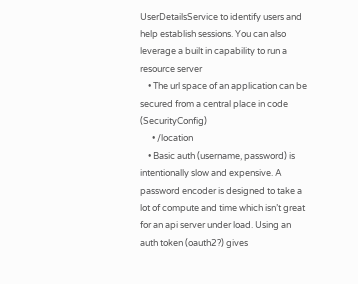UserDetailsService to identify users and help establish sessions. You can also leverage a built in capability to run a resource server
    • The url space of an application can be secured from a central place in code (SecurityConfig)
      • /location
    • Basic auth (username, password) is intentionally slow and expensive. A password encoder is designed to take a lot of compute and time which isn’t great for an api server under load. Using an auth token (oauth2?) gives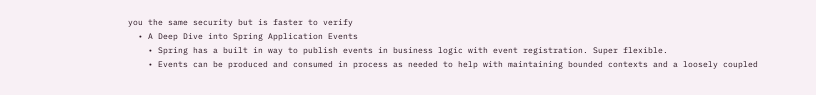you the same security but is faster to verify
  • A Deep Dive into Spring Application Events
    • Spring has a built in way to publish events in business logic with event registration. Super flexible.
    • Events can be produced and consumed in process as needed to help with maintaining bounded contexts and a loosely coupled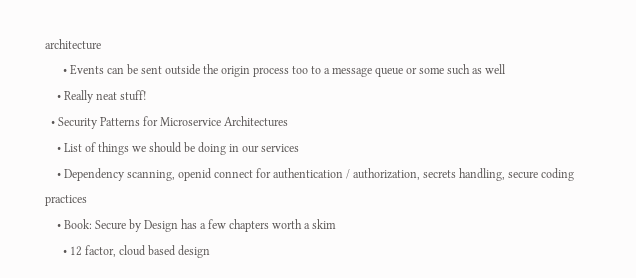architecture
      • Events can be sent outside the origin process too to a message queue or some such as well
    • Really neat stuff!
  • Security Patterns for Microservice Architectures
    • List of things we should be doing in our services
    • Dependency scanning, openid connect for authentication / authorization, secrets handling, secure coding practices
    • Book: Secure by Design has a few chapters worth a skim
      • 12 factor, cloud based design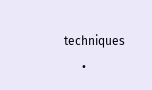techniques
      •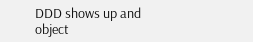DDD shows up and object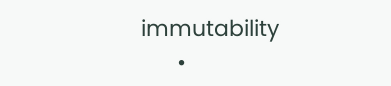immutability
      •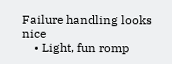Failure handling looks nice
    • Light, fun romp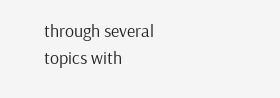through several topics with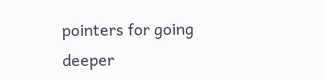pointers for going deeper